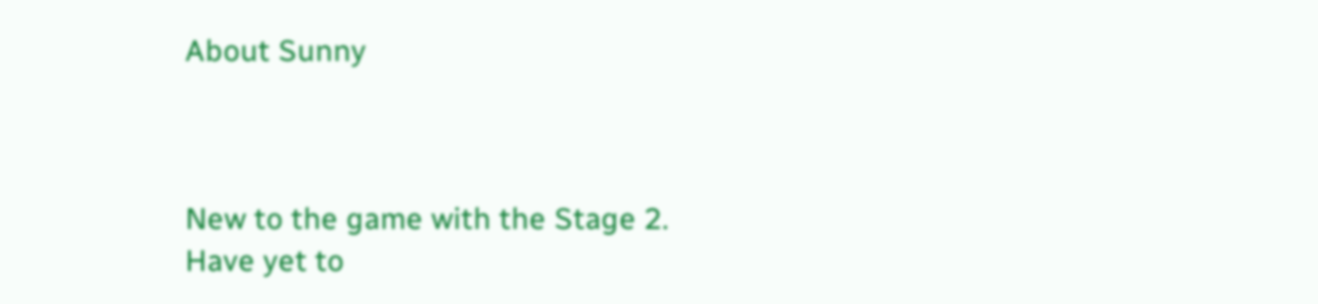About Sunny



New to the game with the Stage 2.
Have yet to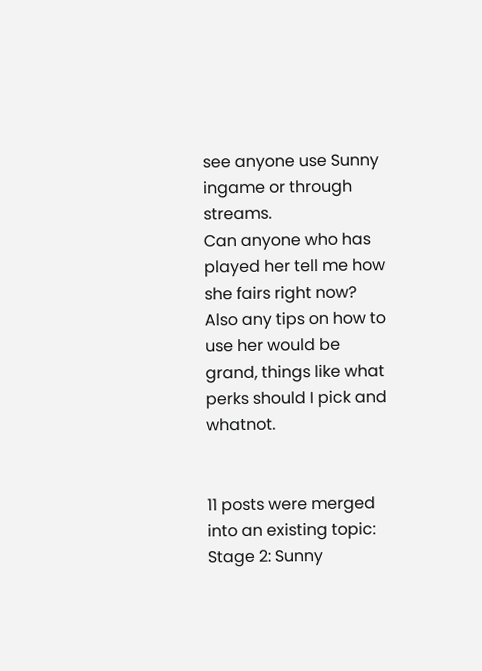see anyone use Sunny ingame or through streams.
Can anyone who has played her tell me how she fairs right now? Also any tips on how to use her would be grand, things like what perks should I pick and whatnot.


11 posts were merged into an existing topic: Stage 2: Sunny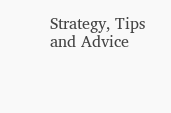Strategy, Tips and Advice